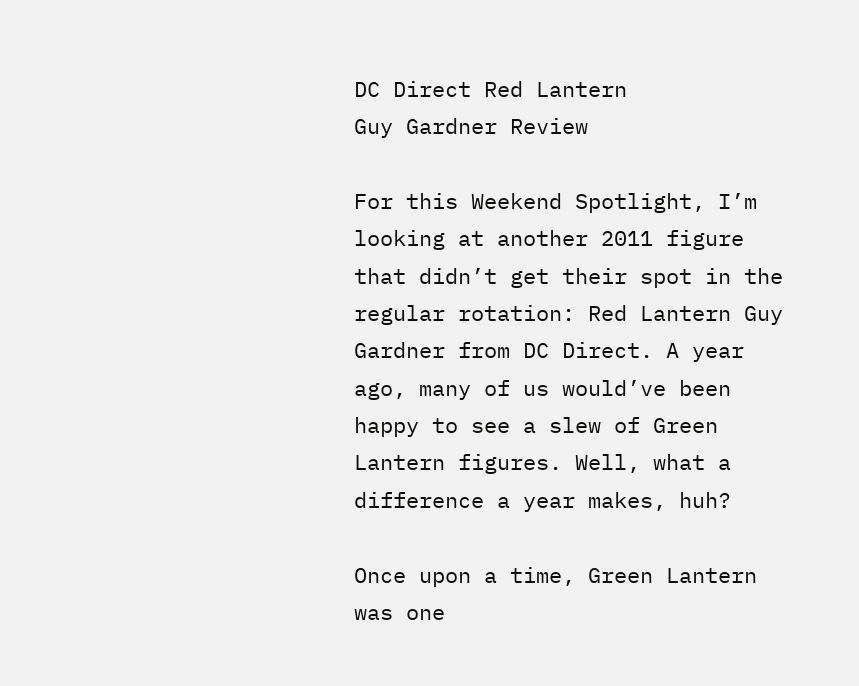DC Direct Red Lantern
Guy Gardner Review

For this Weekend Spotlight, I’m looking at another 2011 figure that didn’t get their spot in the regular rotation: Red Lantern Guy Gardner from DC Direct. A year ago, many of us would’ve been happy to see a slew of Green Lantern figures. Well, what a difference a year makes, huh?

Once upon a time, Green Lantern was one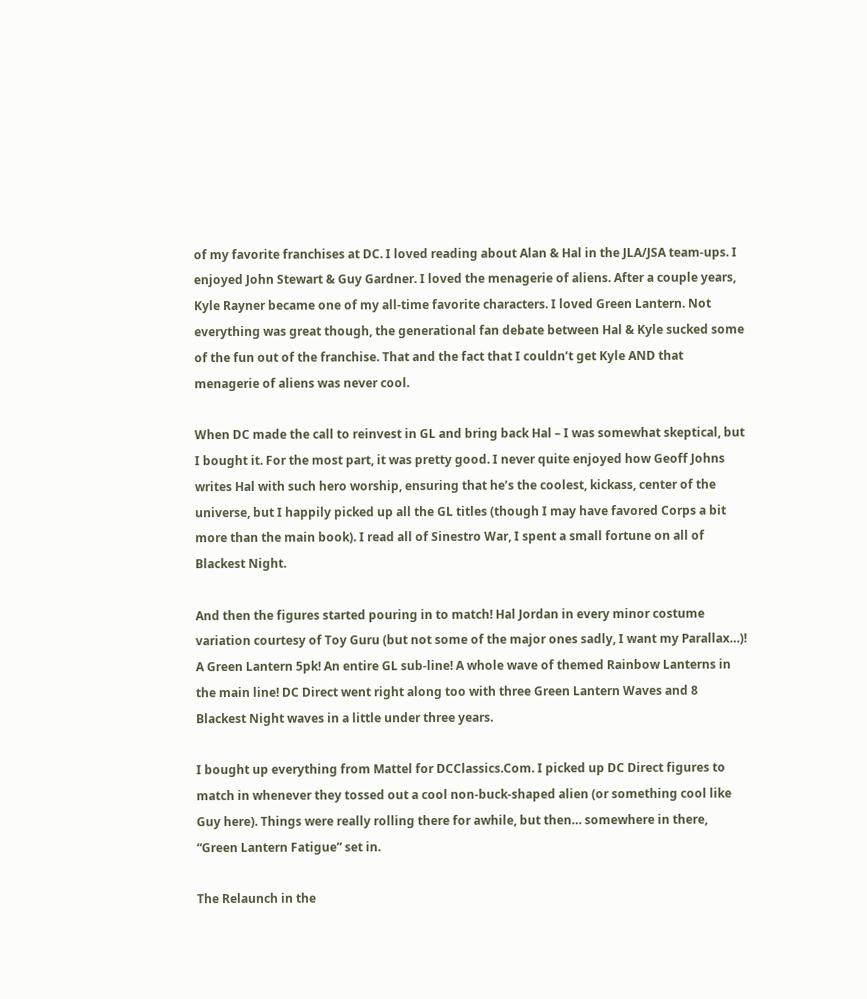of my favorite franchises at DC. I loved reading about Alan & Hal in the JLA/JSA team-ups. I enjoyed John Stewart & Guy Gardner. I loved the menagerie of aliens. After a couple years, Kyle Rayner became one of my all-time favorite characters. I loved Green Lantern. Not everything was great though, the generational fan debate between Hal & Kyle sucked some of the fun out of the franchise. That and the fact that I couldn’t get Kyle AND that menagerie of aliens was never cool.

When DC made the call to reinvest in GL and bring back Hal – I was somewhat skeptical, but I bought it. For the most part, it was pretty good. I never quite enjoyed how Geoff Johns writes Hal with such hero worship, ensuring that he’s the coolest, kickass, center of the universe, but I happily picked up all the GL titles (though I may have favored Corps a bit more than the main book). I read all of Sinestro War, I spent a small fortune on all of Blackest Night.

And then the figures started pouring in to match! Hal Jordan in every minor costume variation courtesy of Toy Guru (but not some of the major ones sadly, I want my Parallax…)! A Green Lantern 5pk! An entire GL sub-line! A whole wave of themed Rainbow Lanterns in the main line! DC Direct went right along too with three Green Lantern Waves and 8 Blackest Night waves in a little under three years.

I bought up everything from Mattel for DCClassics.Com. I picked up DC Direct figures to match in whenever they tossed out a cool non-buck-shaped alien (or something cool like Guy here). Things were really rolling there for awhile, but then… somewhere in there, “Green Lantern Fatigue” set in.

The Relaunch in the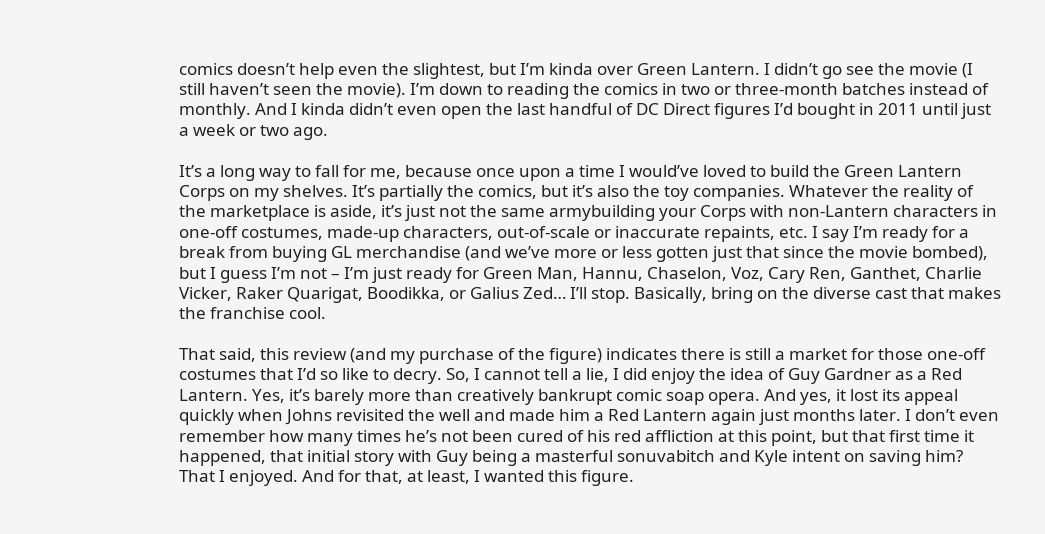comics doesn’t help even the slightest, but I’m kinda over Green Lantern. I didn’t go see the movie (I still haven’t seen the movie). I’m down to reading the comics in two or three-month batches instead of monthly. And I kinda didn’t even open the last handful of DC Direct figures I’d bought in 2011 until just a week or two ago.

It’s a long way to fall for me, because once upon a time I would’ve loved to build the Green Lantern Corps on my shelves. It’s partially the comics, but it’s also the toy companies. Whatever the reality of the marketplace is aside, it’s just not the same armybuilding your Corps with non-Lantern characters in one-off costumes, made-up characters, out-of-scale or inaccurate repaints, etc. I say I’m ready for a break from buying GL merchandise (and we’ve more or less gotten just that since the movie bombed), but I guess I’m not – I’m just ready for Green Man, Hannu, Chaselon, Voz, Cary Ren, Ganthet, Charlie Vicker, Raker Quarigat, Boodikka, or Galius Zed… I’ll stop. Basically, bring on the diverse cast that makes the franchise cool.

That said, this review (and my purchase of the figure) indicates there is still a market for those one-off costumes that I’d so like to decry. So, I cannot tell a lie, I did enjoy the idea of Guy Gardner as a Red Lantern. Yes, it’s barely more than creatively bankrupt comic soap opera. And yes, it lost its appeal quickly when Johns revisited the well and made him a Red Lantern again just months later. I don’t even remember how many times he’s not been cured of his red affliction at this point, but that first time it happened, that initial story with Guy being a masterful sonuvabitch and Kyle intent on saving him? That I enjoyed. And for that, at least, I wanted this figure.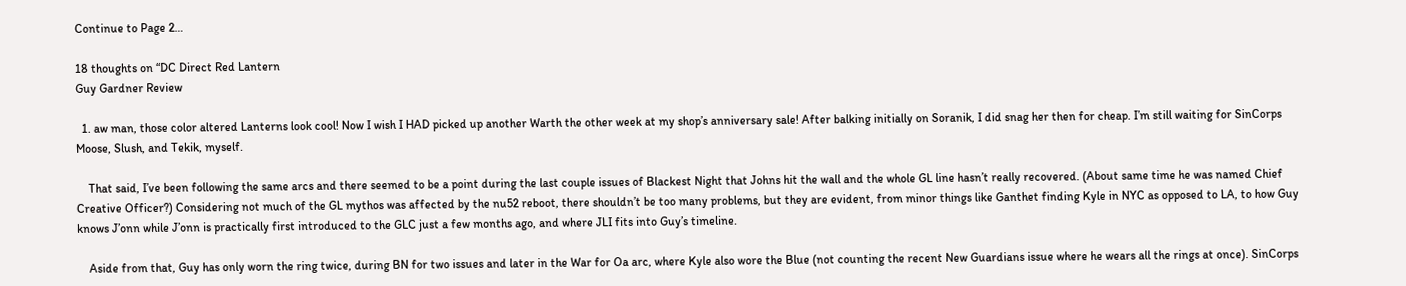Continue to Page 2…

18 thoughts on “DC Direct Red Lantern
Guy Gardner Review

  1. aw man, those color altered Lanterns look cool! Now I wish I HAD picked up another Warth the other week at my shop’s anniversary sale! After balking initially on Soranik, I did snag her then for cheap. I’m still waiting for SinCorps Moose, Slush, and Tekik, myself.

    That said, I’ve been following the same arcs and there seemed to be a point during the last couple issues of Blackest Night that Johns hit the wall and the whole GL line hasn’t really recovered. (About same time he was named Chief Creative Officer?) Considering not much of the GL mythos was affected by the nu52 reboot, there shouldn’t be too many problems, but they are evident, from minor things like Ganthet finding Kyle in NYC as opposed to LA, to how Guy knows J’onn while J’onn is practically first introduced to the GLC just a few months ago, and where JLI fits into Guy’s timeline.

    Aside from that, Guy has only worn the ring twice, during BN for two issues and later in the War for Oa arc, where Kyle also wore the Blue (not counting the recent New Guardians issue where he wears all the rings at once). SinCorps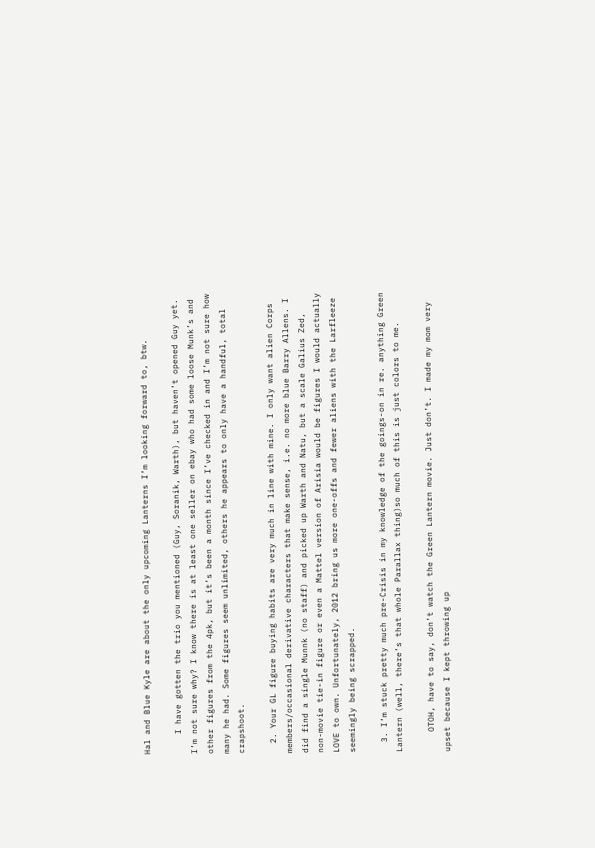Hal and Blue Kyle are about the only upcoming Lanterns I’m looking forward to, btw.

    I have gotten the trio you mentioned (Guy, Soranik, Warth), but haven’t opened Guy yet. I’m not sure why? I know there is at least one seller on ebay who had some loose Munk’s and other figures from the 4pk, but it’s been a month since I’ve checked in and I’m not sure how many he had. Some figures seem unlimited, others he appears to only have a handful, total crapshoot.

  2. Your GL figure buying habits are very much in line with mine. I only want alien Corps members/occasional derivative characters that make sense, i.e. no more blue Barry Allens. I did find a single Munnk (no staff) and picked up Warth and Natu, but a scale Galius Zed, non-movie tie-in figure or even a Mattel version of Arisia would be figures I would actually LOVE to own. Unfortunately, 2012 bring us more one-offs and fewer aliens with the Larfleeze seemingly being scrapped.

  3. I’m stuck pretty much pre-Crisis in my knowledge of the goings-on in re. anything Green Lantern (well, there’s that whole Parallax thing)so much of this is just colors to me.

    OTOH, have to say, don’t watch the Green Lantern movie. Just don’t. I made my mom very upset because I kept throwing up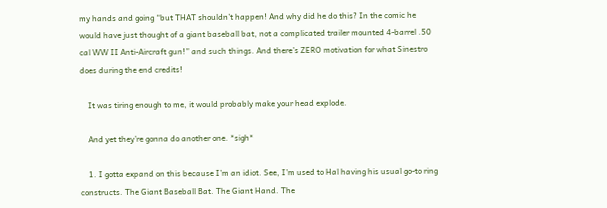my hands and going “but THAT shouldn’t happen! And why did he do this? In the comic he would have just thought of a giant baseball bat, not a complicated trailer mounted 4-barrel .50 cal WW II Anti-Aircraft gun!” and such things. And there’s ZERO motivation for what Sinestro does during the end credits!

    It was tiring enough to me, it would probably make your head explode.

    And yet they’re gonna do another one. *sigh*

    1. I gotta expand on this because I’m an idiot. See, I’m used to Hal having his usual go-to ring constructs. The Giant Baseball Bat. The Giant Hand. The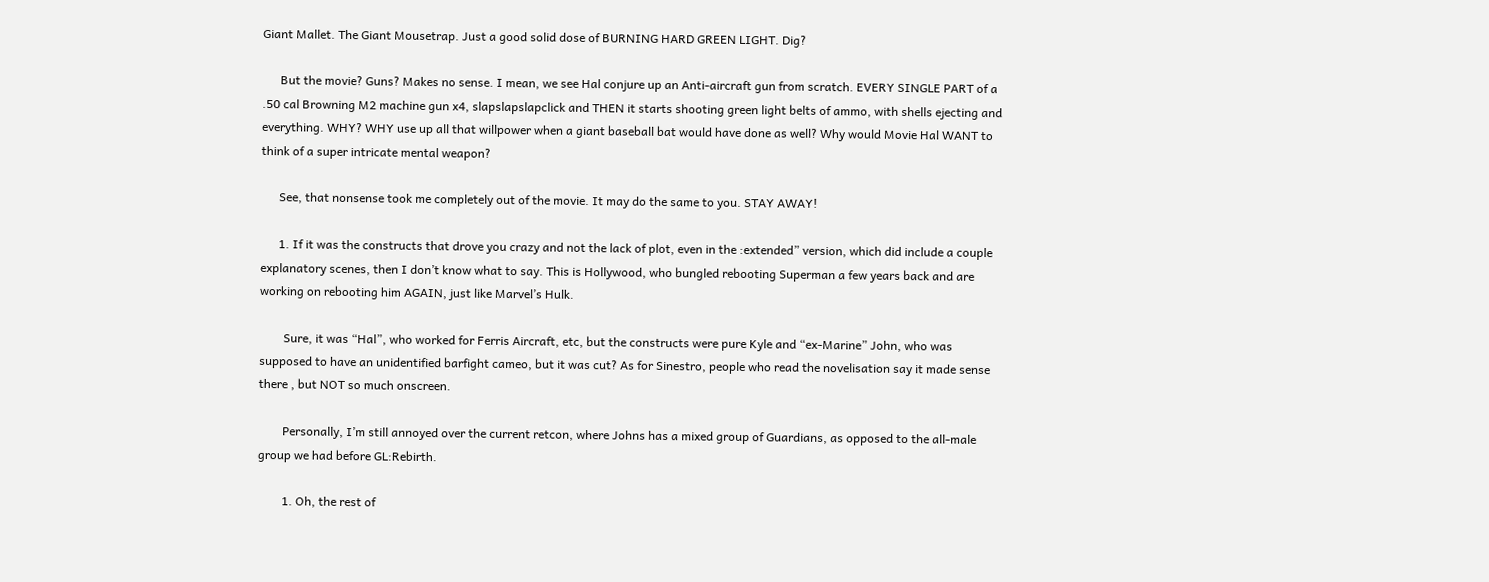Giant Mallet. The Giant Mousetrap. Just a good solid dose of BURNING HARD GREEN LIGHT. Dig?

      But the movie? Guns? Makes no sense. I mean, we see Hal conjure up an Anti-aircraft gun from scratch. EVERY SINGLE PART of a .50 cal Browning M2 machine gun x4, slapslapslapclick and THEN it starts shooting green light belts of ammo, with shells ejecting and everything. WHY? WHY use up all that willpower when a giant baseball bat would have done as well? Why would Movie Hal WANT to think of a super intricate mental weapon?

      See, that nonsense took me completely out of the movie. It may do the same to you. STAY AWAY!

      1. If it was the constructs that drove you crazy and not the lack of plot, even in the :extended” version, which did include a couple explanatory scenes, then I don’t know what to say. This is Hollywood, who bungled rebooting Superman a few years back and are working on rebooting him AGAIN, just like Marvel’s Hulk.

        Sure, it was “Hal”, who worked for Ferris Aircraft, etc, but the constructs were pure Kyle and “ex-Marine” John, who was supposed to have an unidentified barfight cameo, but it was cut? As for Sinestro, people who read the novelisation say it made sense there , but NOT so much onscreen.

        Personally, I’m still annoyed over the current retcon, where Johns has a mixed group of Guardians, as opposed to the all-male group we had before GL:Rebirth.

        1. Oh, the rest of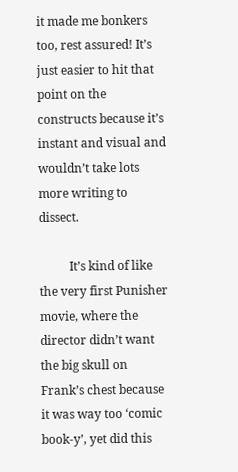it made me bonkers too, rest assured! It’s just easier to hit that point on the constructs because it’s instant and visual and wouldn’t take lots more writing to dissect.

          It’s kind of like the very first Punisher movie, where the director didn’t want the big skull on Frank’s chest because it was way too ‘comic book-y’, yet did this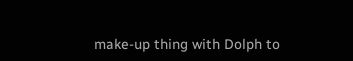make-up thing with Dolph to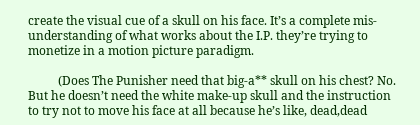create the visual cue of a skull on his face. It’s a complete mis-understanding of what works about the I.P. they’re trying to monetize in a motion picture paradigm.

          (Does The Punisher need that big-a** skull on his chest? No. But he doesn’t need the white make-up skull and the instruction to try not to move his face at all because he’s like, dead,dead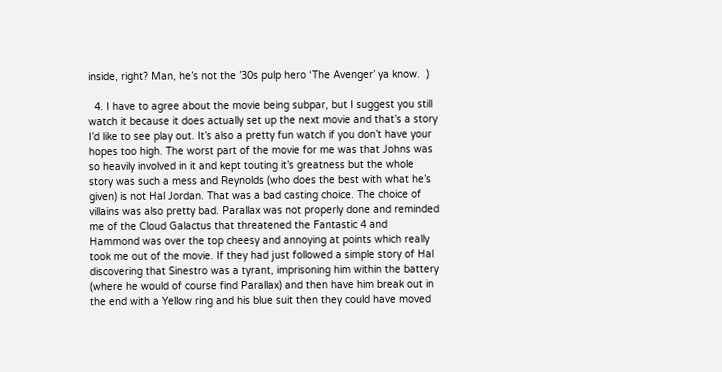inside, right? Man, he’s not the ’30s pulp hero ‘The Avenger’ ya know.  )

  4. I have to agree about the movie being subpar, but I suggest you still watch it because it does actually set up the next movie and that’s a story I’d like to see play out. It’s also a pretty fun watch if you don’t have your hopes too high. The worst part of the movie for me was that Johns was so heavily involved in it and kept touting it’s greatness but the whole story was such a mess and Reynolds (who does the best with what he’s given) is not Hal Jordan. That was a bad casting choice. The choice of villains was also pretty bad. Parallax was not properly done and reminded me of the Cloud Galactus that threatened the Fantastic 4 and Hammond was over the top cheesy and annoying at points which really took me out of the movie. If they had just followed a simple story of Hal discovering that Sinestro was a tyrant, imprisoning him within the battery (where he would of course find Parallax) and then have him break out in the end with a Yellow ring and his blue suit then they could have moved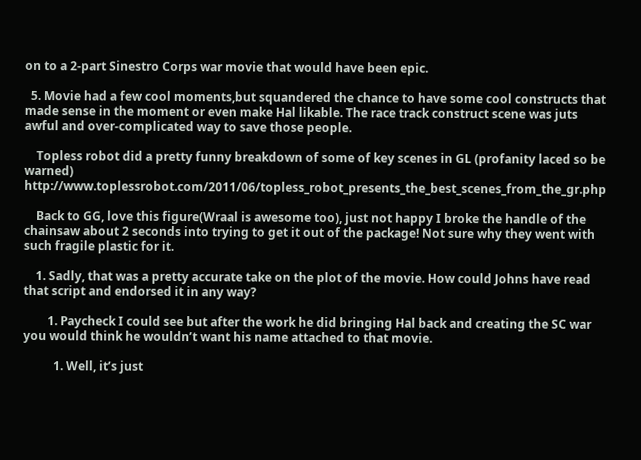on to a 2-part Sinestro Corps war movie that would have been epic.

  5. Movie had a few cool moments,but squandered the chance to have some cool constructs that made sense in the moment or even make Hal likable. The race track construct scene was juts awful and over-complicated way to save those people.

    Topless robot did a pretty funny breakdown of some of key scenes in GL (profanity laced so be warned) http://www.toplessrobot.com/2011/06/topless_robot_presents_the_best_scenes_from_the_gr.php

    Back to GG, love this figure(Wraal is awesome too), just not happy I broke the handle of the chainsaw about 2 seconds into trying to get it out of the package! Not sure why they went with such fragile plastic for it.

    1. Sadly, that was a pretty accurate take on the plot of the movie. How could Johns have read that script and endorsed it in any way?

        1. Paycheck I could see but after the work he did bringing Hal back and creating the SC war you would think he wouldn’t want his name attached to that movie.

          1. Well, it’s just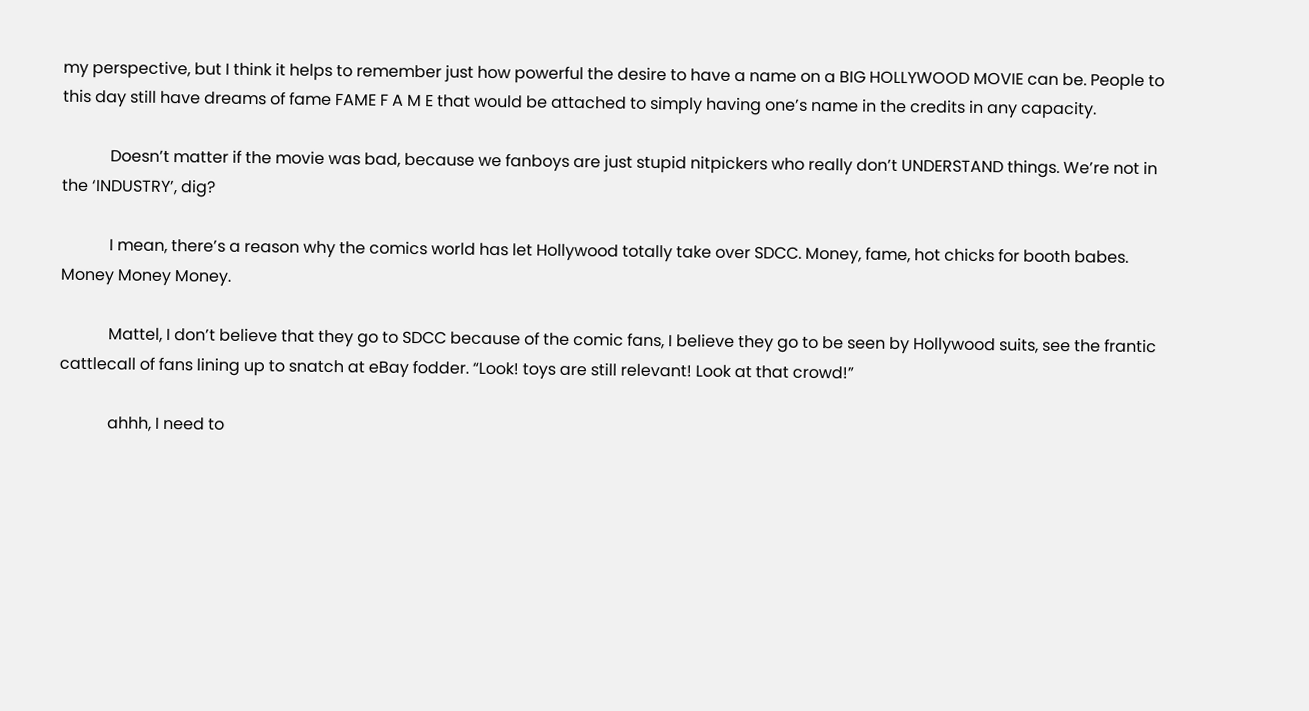my perspective, but I think it helps to remember just how powerful the desire to have a name on a BIG HOLLYWOOD MOVIE can be. People to this day still have dreams of fame FAME F A M E that would be attached to simply having one’s name in the credits in any capacity.

            Doesn’t matter if the movie was bad, because we fanboys are just stupid nitpickers who really don’t UNDERSTAND things. We’re not in the ‘INDUSTRY’, dig?

            I mean, there’s a reason why the comics world has let Hollywood totally take over SDCC. Money, fame, hot chicks for booth babes. Money Money Money.

            Mattel, I don’t believe that they go to SDCC because of the comic fans, I believe they go to be seen by Hollywood suits, see the frantic cattlecall of fans lining up to snatch at eBay fodder. “Look! toys are still relevant! Look at that crowd!”

            ahhh, I need to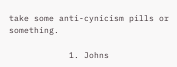take some anti-cynicism pills or something.

            1. Johns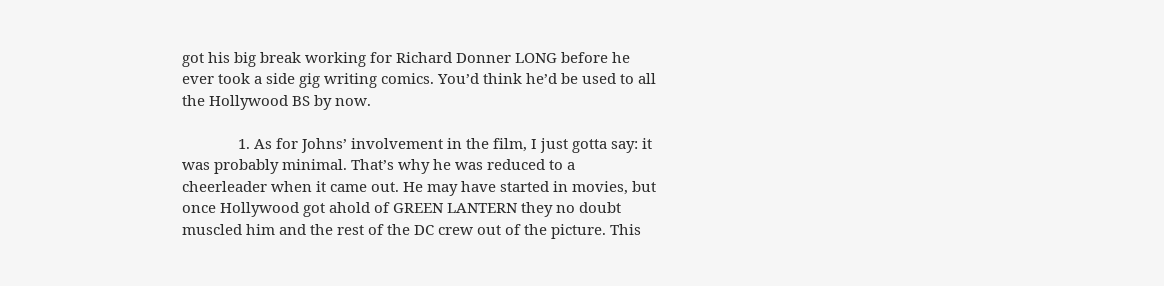got his big break working for Richard Donner LONG before he ever took a side gig writing comics. You’d think he’d be used to all the Hollywood BS by now.

              1. As for Johns’ involvement in the film, I just gotta say: it was probably minimal. That’s why he was reduced to a cheerleader when it came out. He may have started in movies, but once Hollywood got ahold of GREEN LANTERN they no doubt muscled him and the rest of the DC crew out of the picture. This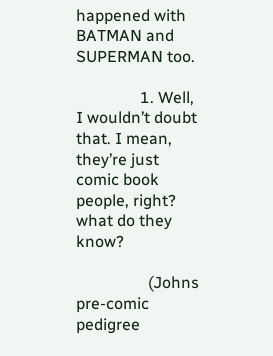happened with BATMAN and SUPERMAN too.

                1. Well, I wouldn’t doubt that. I mean, they’re just comic book people, right? what do they know?

                  (Johns pre-comic pedigree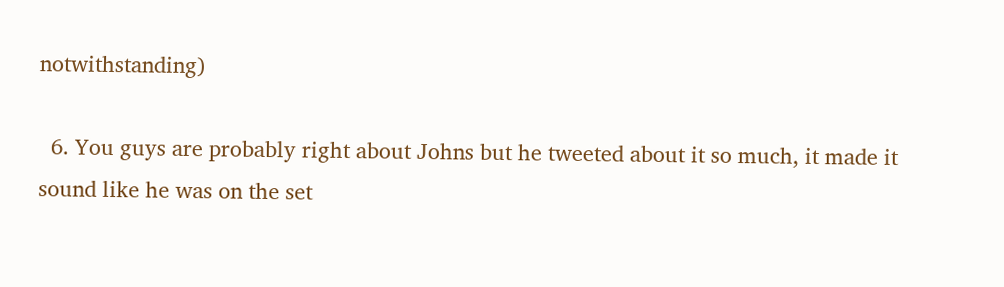notwithstanding)

  6. You guys are probably right about Johns but he tweeted about it so much, it made it sound like he was on the set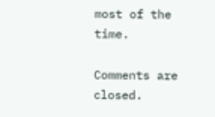most of the time.

Comments are closed.